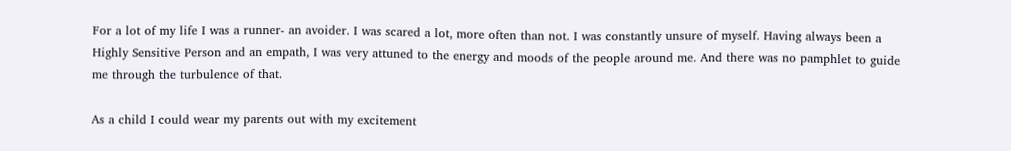For a lot of my life I was a runner- an avoider. I was scared a lot, more often than not. I was constantly unsure of myself. Having always been a Highly Sensitive Person and an empath, I was very attuned to the energy and moods of the people around me. And there was no pamphlet to guide me through the turbulence of that.

As a child I could wear my parents out with my excitement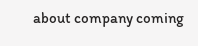about company coming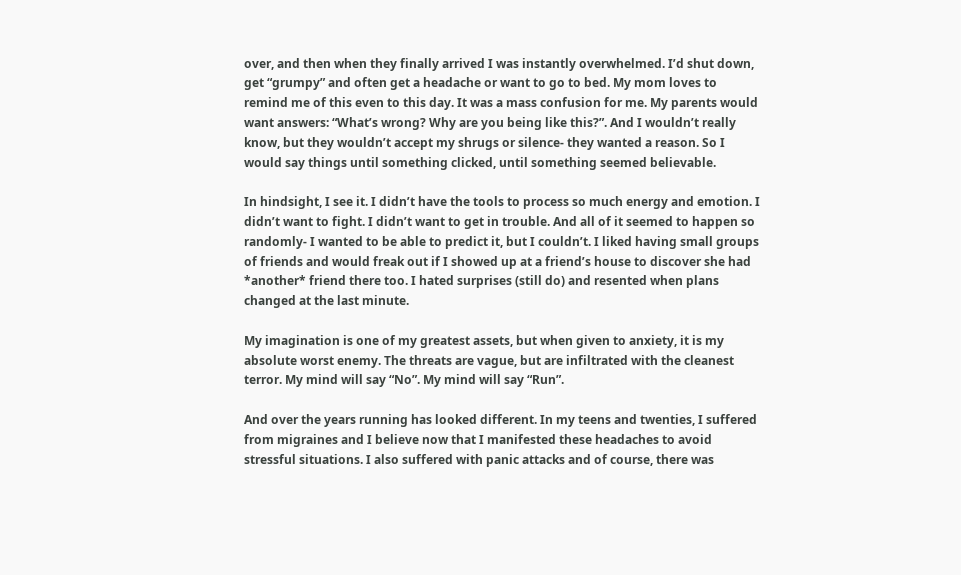over, and then when they finally arrived I was instantly overwhelmed. I’d shut down, get “grumpy” and often get a headache or want to go to bed. My mom loves to remind me of this even to this day. It was a mass confusion for me. My parents would want answers: “What’s wrong? Why are you being like this?”. And I wouldn’t really know, but they wouldn’t accept my shrugs or silence- they wanted a reason. So I would say things until something clicked, until something seemed believable.

In hindsight, I see it. I didn’t have the tools to process so much energy and emotion. I didn’t want to fight. I didn’t want to get in trouble. And all of it seemed to happen so randomly- I wanted to be able to predict it, but I couldn’t. I liked having small groups of friends and would freak out if I showed up at a friend’s house to discover she had *another* friend there too. I hated surprises (still do) and resented when plans changed at the last minute.

My imagination is one of my greatest assets, but when given to anxiety, it is my absolute worst enemy. The threats are vague, but are infiltrated with the cleanest terror. My mind will say “No”. My mind will say “Run”.

And over the years running has looked different. In my teens and twenties, I suffered from migraines and I believe now that I manifested these headaches to avoid stressful situations. I also suffered with panic attacks and of course, there was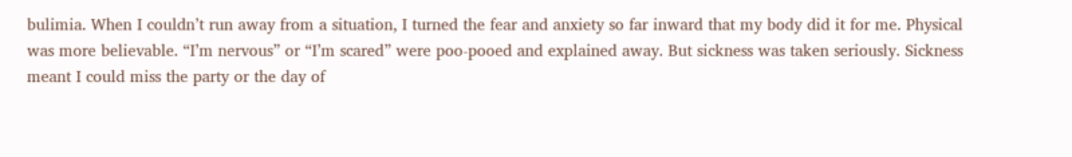bulimia. When I couldn’t run away from a situation, I turned the fear and anxiety so far inward that my body did it for me. Physical was more believable. “I’m nervous” or “I’m scared” were poo-pooed and explained away. But sickness was taken seriously. Sickness meant I could miss the party or the day of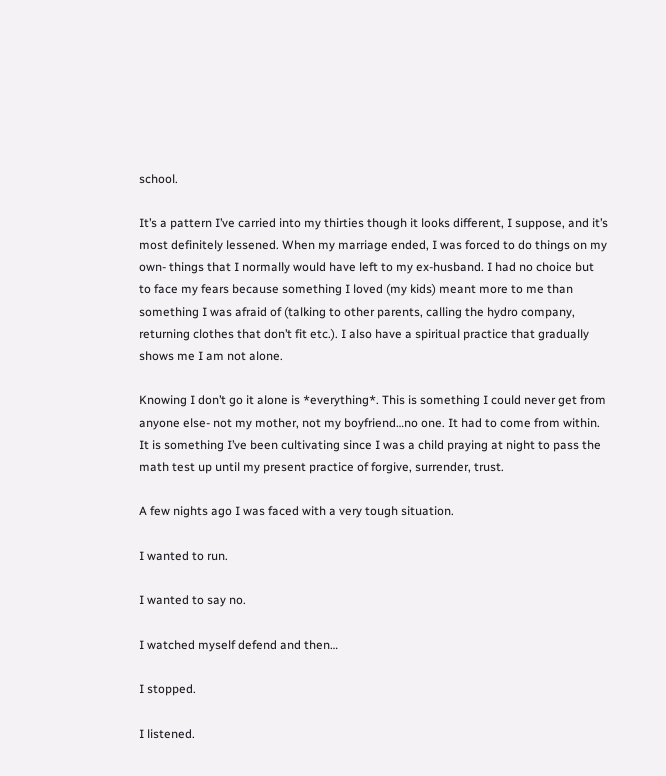school.

It’s a pattern I’ve carried into my thirties though it looks different, I suppose, and it’s most definitely lessened. When my marriage ended, I was forced to do things on my own- things that I normally would have left to my ex-husband. I had no choice but to face my fears because something I loved (my kids) meant more to me than something I was afraid of (talking to other parents, calling the hydro company, returning clothes that don’t fit etc.). I also have a spiritual practice that gradually shows me I am not alone.

Knowing I don’t go it alone is *everything*. This is something I could never get from anyone else- not my mother, not my boyfriend…no one. It had to come from within. It is something I’ve been cultivating since I was a child praying at night to pass the math test up until my present practice of forgive, surrender, trust.

A few nights ago I was faced with a very tough situation.

I wanted to run.

I wanted to say no.

I watched myself defend and then…

I stopped.

I listened.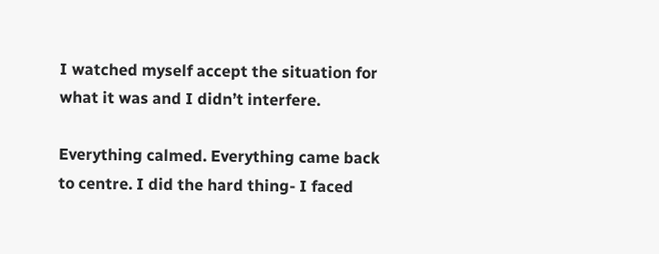I watched myself accept the situation for what it was and I didn’t interfere.

Everything calmed. Everything came back to centre. I did the hard thing- I faced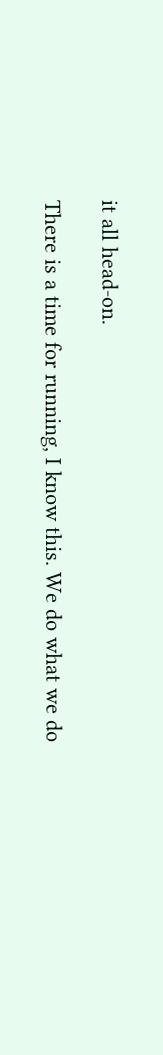it all head-on.

There is a time for running, I know this. We do what we do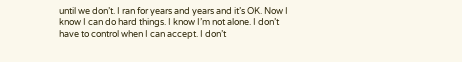until we don’t. I ran for years and years and it’s OK. Now I know I can do hard things. I know I’m not alone. I don’t have to control when I can accept. I don’t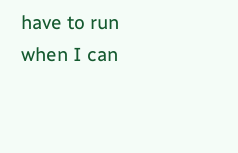have to run when I can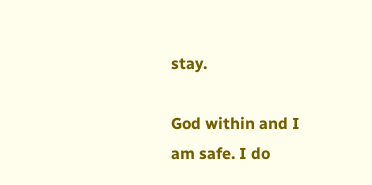stay.

God within and I am safe. I do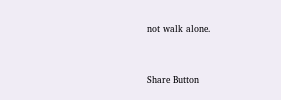not walk alone.


Share Button